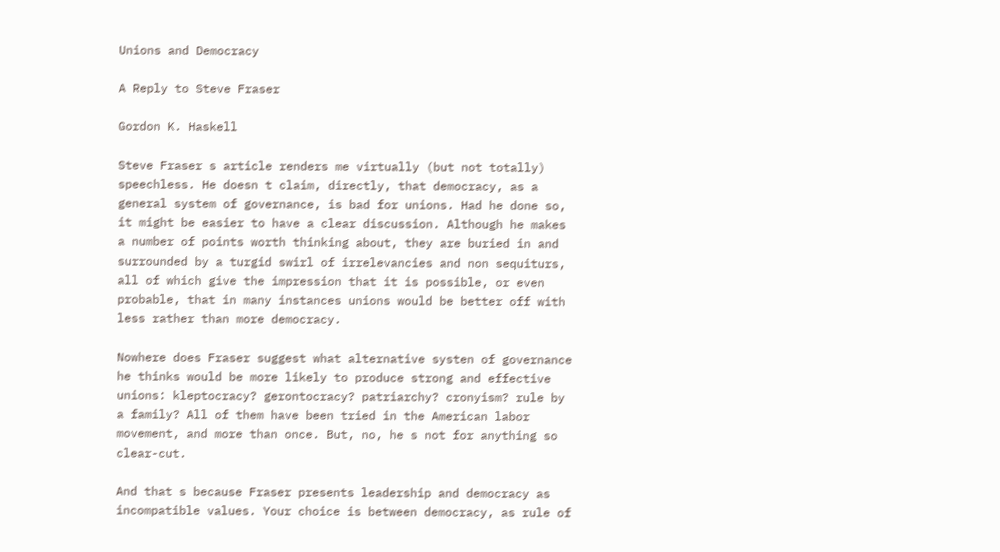Unions and Democracy

A Reply to Steve Fraser

Gordon K. Haskell

Steve Fraser s article renders me virtually (but not totally) speechless. He doesn t claim, directly, that democracy, as a general system of governance, is bad for unions. Had he done so, it might be easier to have a clear discussion. Although he makes a number of points worth thinking about, they are buried in and surrounded by a turgid swirl of irrelevancies and non sequiturs, all of which give the impression that it is possible, or even probable, that in many instances unions would be better off with less rather than more democracy.

Nowhere does Fraser suggest what alternative systen of governance he thinks would be more likely to produce strong and effective unions: kleptocracy? gerontocracy? patriarchy? cronyism? rule by a family? All of them have been tried in the American labor movement, and more than once. But, no, he s not for anything so clear-cut.

And that s because Fraser presents leadership and democracy as incompatible values. Your choice is between democracy, as rule of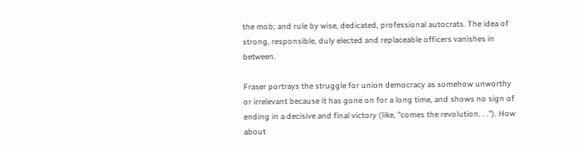the mob; and rule by wise, dedicated, professional autocrats. The idea of strong, responsible, duly elected and replaceable officers vanishes in between.

Fraser portrays the struggle for union democracy as somehow unworthy or irrelevant because it has gone on for a long time, and shows no sign of ending in a decisive and final victory (like, "comes the revolution. . ."). How about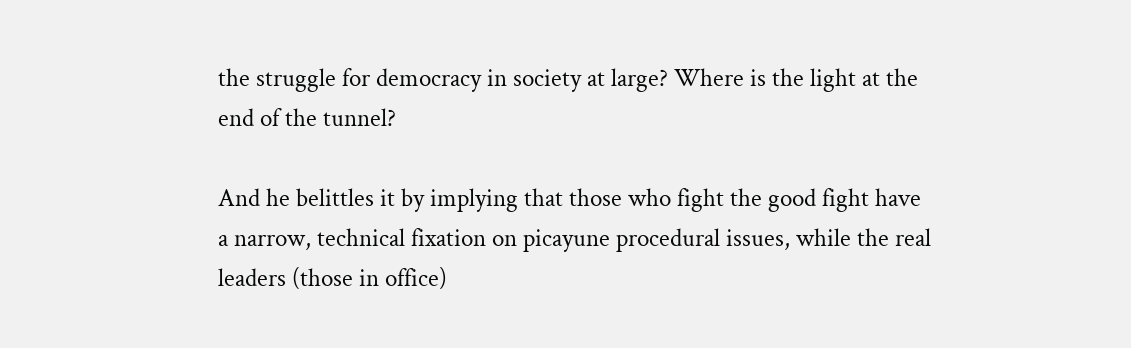the struggle for democracy in society at large? Where is the light at the end of the tunnel?

And he belittles it by implying that those who fight the good fight have a narrow, technical fixation on picayune procedural issues, while the real leaders (those in office)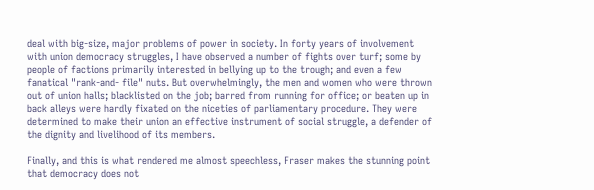deal with big-size, major problems of power in society. In forty years of involvement with union democracy struggles, I have observed a number of fights over turf; some by people of factions primarily interested in bellying up to the trough; and even a few fanatical "rank-and- file" nuts. But overwhelmingly, the men and women who were thrown out of union halls; blacklisted on the job; barred from running for office; or beaten up in back alleys were hardly fixated on the niceties of parliamentary procedure. They were determined to make their union an effective instrument of social struggle, a defender of the dignity and livelihood of its members.

Finally, and this is what rendered me almost speechless, Fraser makes the stunning point that democracy does not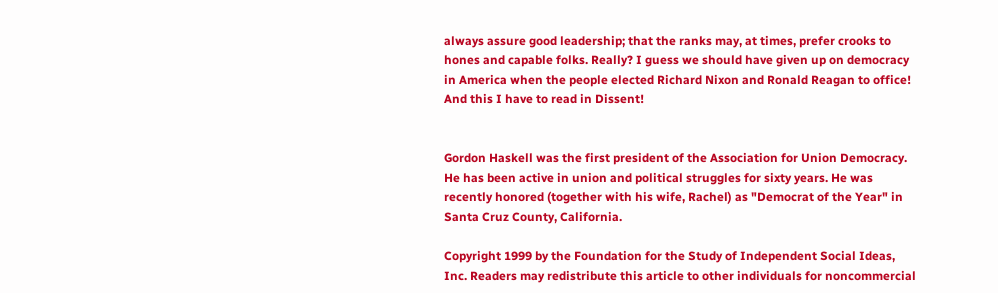always assure good leadership; that the ranks may, at times, prefer crooks to hones and capable folks. Really? I guess we should have given up on democracy in America when the people elected Richard Nixon and Ronald Reagan to office! And this I have to read in Dissent!


Gordon Haskell was the first president of the Association for Union Democracy. He has been active in union and political struggles for sixty years. He was recently honored (together with his wife, Rachel) as "Democrat of the Year" in Santa Cruz County, California.

Copyright 1999 by the Foundation for the Study of Independent Social Ideas, Inc. Readers may redistribute this article to other individuals for noncommercial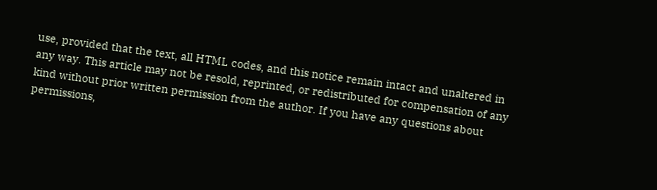use, provided that the text, all HTML codes, and this notice remain intact and unaltered in any way. This article may not be resold, reprinted, or redistributed for compensation of any kind without prior written permission from the author. If you have any questions about permissions,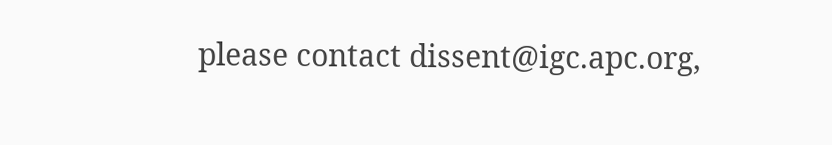please contact dissent@igc.apc.org,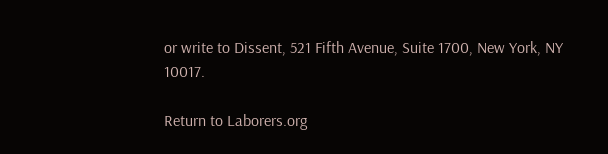or write to Dissent, 521 Fifth Avenue, Suite 1700, New York, NY 10017.

Return to Laborers.org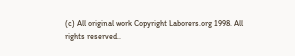(c) All original work Copyright Laborers.org 1998. All rights reserved..